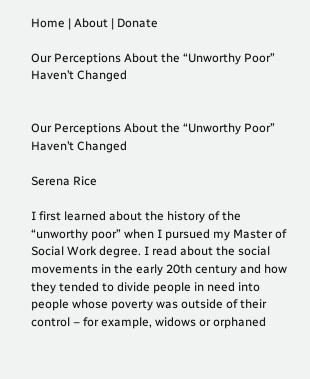Home | About | Donate

Our Perceptions About the “Unworthy Poor” Haven’t Changed


Our Perceptions About the “Unworthy Poor” Haven’t Changed

Serena Rice

I first learned about the history of the “unworthy poor” when I pursued my Master of Social Work degree. I read about the social movements in the early 20th century and how they tended to divide people in need into people whose poverty was outside of their control – for example, widows or orphaned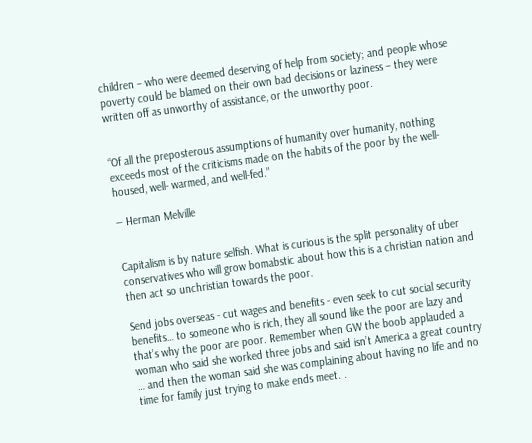children – who were deemed deserving of help from society; and people whose poverty could be blamed on their own bad decisions or laziness – they were written off as unworthy of assistance, or the unworthy poor.


“Of all the preposterous assumptions of humanity over humanity, nothing exceeds most of the criticisms made on the habits of the poor by the well-housed, well- warmed, and well-fed.”

― Herman Melville


Capitalism is by nature selfish. What is curious is the split personality of uber conservatives who will grow bomabstic about how this is a christian nation and then act so unchristian towards the poor.

Send jobs overseas - cut wages and benefits - even seek to cut social security benefits… to someone who is rich, they all sound like the poor are lazy and that’s why the poor are poor. Remember when GW the boob applauded a woman who said she worked three jobs and said isn’t America a great country … and then the woman said she was complaining about having no life and no time for family just trying to make ends meet. .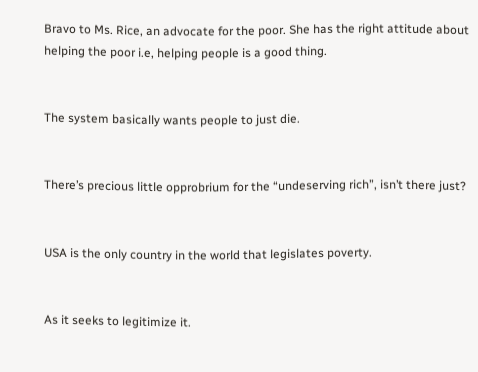Bravo to Ms. Rice, an advocate for the poor. She has the right attitude about helping the poor i.e, helping people is a good thing.


The system basically wants people to just die.


There’s precious little opprobrium for the “undeserving rich”, isn’t there just?


USA is the only country in the world that legislates poverty.


As it seeks to legitimize it.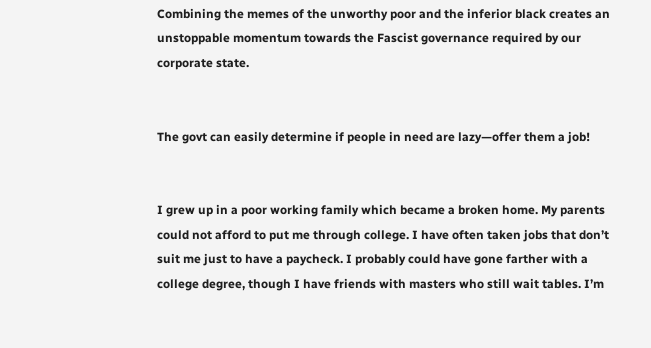Combining the memes of the unworthy poor and the inferior black creates an unstoppable momentum towards the Fascist governance required by our corporate state.


The govt can easily determine if people in need are lazy—offer them a job!


I grew up in a poor working family which became a broken home. My parents could not afford to put me through college. I have often taken jobs that don’t suit me just to have a paycheck. I probably could have gone farther with a college degree, though I have friends with masters who still wait tables. I’m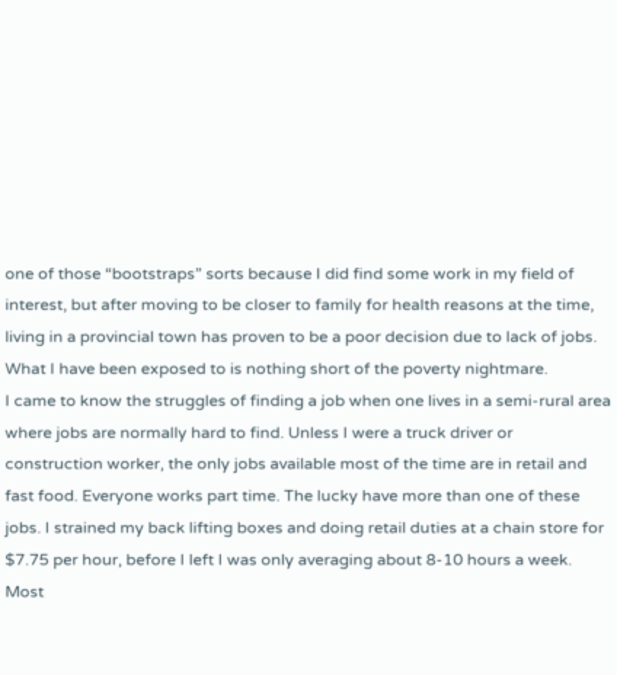one of those “bootstraps” sorts because I did find some work in my field of interest, but after moving to be closer to family for health reasons at the time, living in a provincial town has proven to be a poor decision due to lack of jobs. What I have been exposed to is nothing short of the poverty nightmare.
I came to know the struggles of finding a job when one lives in a semi-rural area where jobs are normally hard to find. Unless I were a truck driver or construction worker, the only jobs available most of the time are in retail and fast food. Everyone works part time. The lucky have more than one of these jobs. I strained my back lifting boxes and doing retail duties at a chain store for $7.75 per hour, before I left I was only averaging about 8-10 hours a week. Most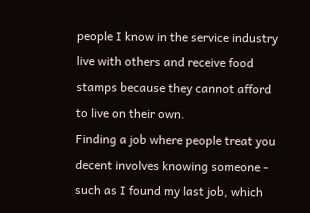people I know in the service industry live with others and receive food stamps because they cannot afford to live on their own.
Finding a job where people treat you decent involves knowing someone - such as I found my last job, which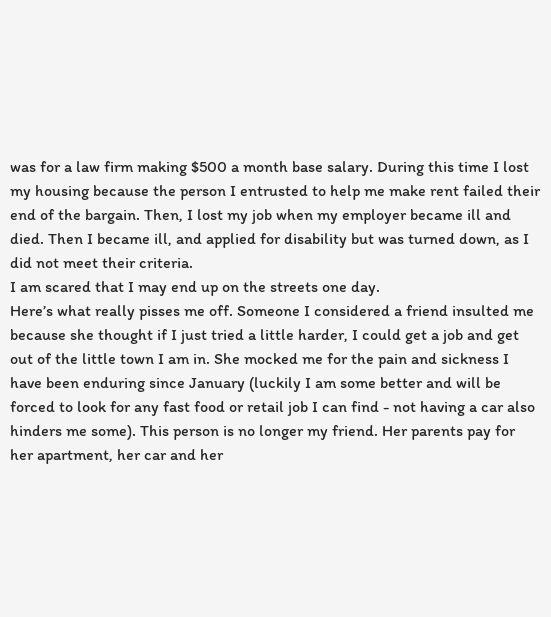was for a law firm making $500 a month base salary. During this time I lost my housing because the person I entrusted to help me make rent failed their end of the bargain. Then, I lost my job when my employer became ill and died. Then I became ill, and applied for disability but was turned down, as I did not meet their criteria.
I am scared that I may end up on the streets one day.
Here’s what really pisses me off. Someone I considered a friend insulted me because she thought if I just tried a little harder, I could get a job and get out of the little town I am in. She mocked me for the pain and sickness I have been enduring since January (luckily I am some better and will be forced to look for any fast food or retail job I can find - not having a car also hinders me some). This person is no longer my friend. Her parents pay for her apartment, her car and her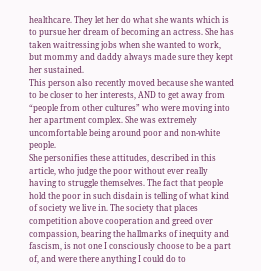healthcare. They let her do what she wants which is to pursue her dream of becoming an actress. She has taken waitressing jobs when she wanted to work, but mommy and daddy always made sure they kept her sustained.
This person also recently moved because she wanted to be closer to her interests, AND to get away from “people from other cultures” who were moving into her apartment complex. She was extremely uncomfortable being around poor and non-white people.
She personifies these attitudes, described in this article, who judge the poor without ever really having to struggle themselves. The fact that people hold the poor in such disdain is telling of what kind of society we live in. The society that places competition above cooperation and greed over compassion, bearing the hallmarks of inequity and fascism, is not one I consciously choose to be a part of, and were there anything I could do to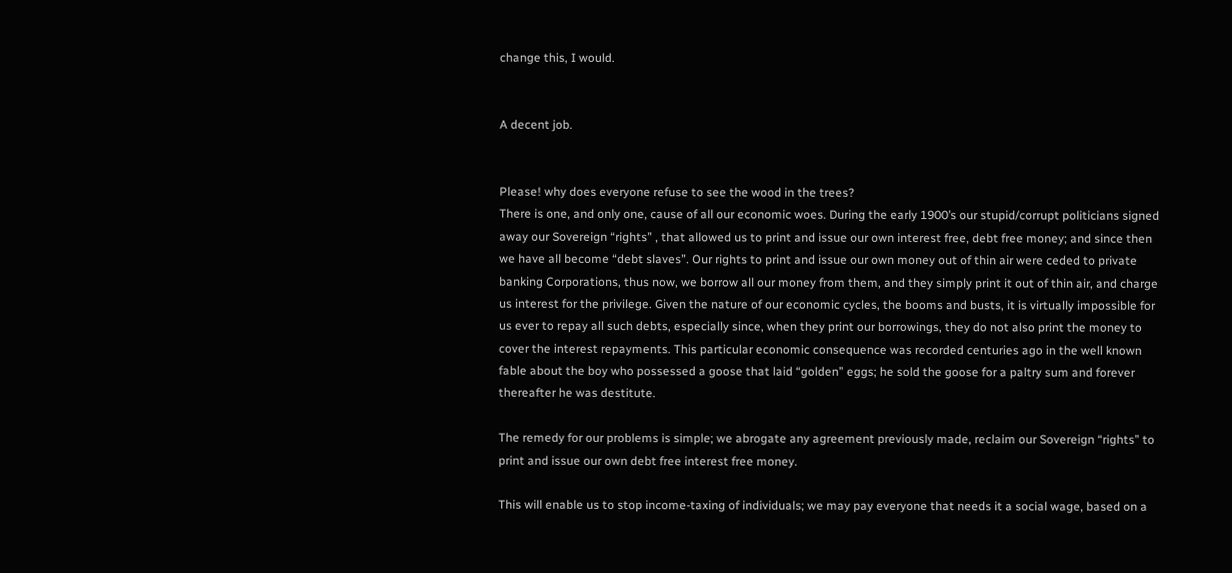change this, I would.


A decent job.


Please! why does everyone refuse to see the wood in the trees?
There is one, and only one, cause of all our economic woes. During the early 1900’s our stupid/corrupt politicians signed away our Sovereign “rights” , that allowed us to print and issue our own interest free, debt free money; and since then we have all become “debt slaves”. Our rights to print and issue our own money out of thin air were ceded to private banking Corporations, thus now, we borrow all our money from them, and they simply print it out of thin air, and charge us interest for the privilege. Given the nature of our economic cycles, the booms and busts, it is virtually impossible for us ever to repay all such debts, especially since, when they print our borrowings, they do not also print the money to cover the interest repayments. This particular economic consequence was recorded centuries ago in the well known fable about the boy who possessed a goose that laid “golden” eggs; he sold the goose for a paltry sum and forever thereafter he was destitute.

The remedy for our problems is simple; we abrogate any agreement previously made, reclaim our Sovereign “rights” to print and issue our own debt free interest free money.

This will enable us to stop income-taxing of individuals; we may pay everyone that needs it a social wage, based on a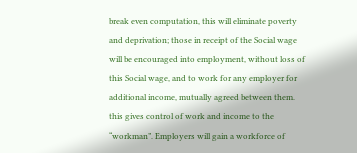break even computation, this will eliminate poverty and deprivation; those in receipt of the Social wage will be encouraged into employment, without loss of this Social wage, and to work for any employer for additional income, mutually agreed between them. this gives control of work and income to the “workman”. Employers will gain a workforce of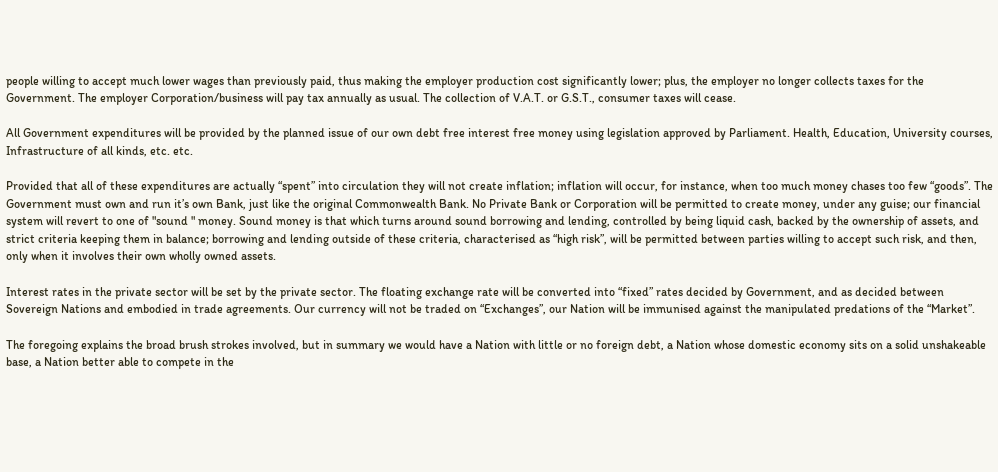people willing to accept much lower wages than previously paid, thus making the employer production cost significantly lower; plus, the employer no longer collects taxes for the Government. The employer Corporation/business will pay tax annually as usual. The collection of V.A.T. or G.S.T., consumer taxes will cease.

All Government expenditures will be provided by the planned issue of our own debt free interest free money using legislation approved by Parliament. Health, Education, University courses, Infrastructure of all kinds, etc. etc.

Provided that all of these expenditures are actually “spent” into circulation they will not create inflation; inflation will occur, for instance, when too much money chases too few “goods”. The Government must own and run it’s own Bank, just like the original Commonwealth Bank. No Private Bank or Corporation will be permitted to create money, under any guise; our financial system will revert to one of "sound " money. Sound money is that which turns around sound borrowing and lending, controlled by being liquid cash, backed by the ownership of assets, and strict criteria keeping them in balance; borrowing and lending outside of these criteria, characterised as “high risk”, will be permitted between parties willing to accept such risk, and then, only when it involves their own wholly owned assets.

Interest rates in the private sector will be set by the private sector. The floating exchange rate will be converted into “fixed” rates decided by Government, and as decided between Sovereign Nations and embodied in trade agreements. Our currency will not be traded on “Exchanges”, our Nation will be immunised against the manipulated predations of the “Market”.

The foregoing explains the broad brush strokes involved, but in summary we would have a Nation with little or no foreign debt, a Nation whose domestic economy sits on a solid unshakeable base, a Nation better able to compete in the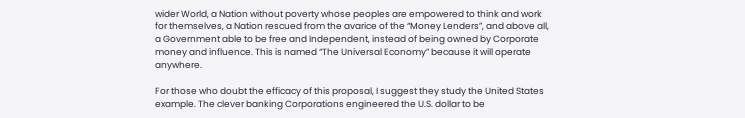wider World, a Nation without poverty whose peoples are empowered to think and work for themselves, a Nation rescued from the avarice of the “Money Lenders”, and above all, a Government able to be free and Independent, instead of being owned by Corporate money and influence. This is named “The Universal Economy” because it will operate anywhere.

For those who doubt the efficacy of this proposal, I suggest they study the United States example. The clever banking Corporations engineered the U.S. dollar to be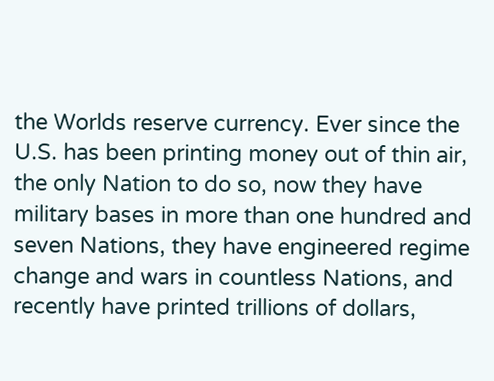the Worlds reserve currency. Ever since the U.S. has been printing money out of thin air, the only Nation to do so, now they have military bases in more than one hundred and seven Nations, they have engineered regime change and wars in countless Nations, and recently have printed trillions of dollars,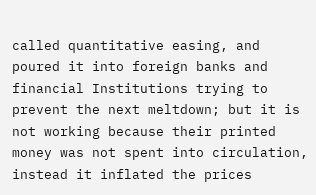called quantitative easing, and poured it into foreign banks and financial Institutions trying to prevent the next meltdown; but it is not working because their printed money was not spent into circulation, instead it inflated the prices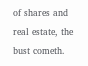of shares and real estate, the bust cometh.